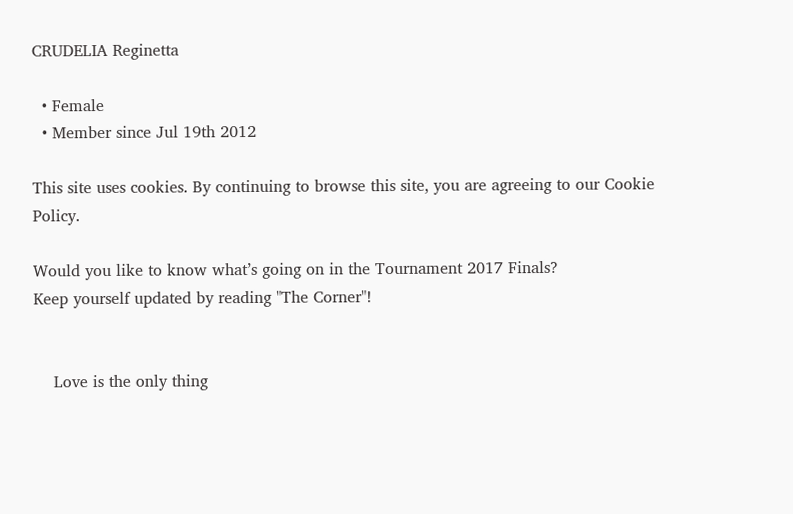CRUDELIA Reginetta

  • Female
  • Member since Jul 19th 2012

This site uses cookies. By continuing to browse this site, you are agreeing to our Cookie Policy.

Would you like to know what’s going on in the Tournament 2017 Finals?
Keep yourself updated by reading "The Corner"!


    Love is the only thing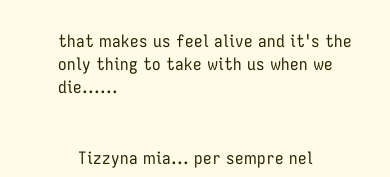that makes us feel alive and it's the only thing to take with us when we die......


    Tizzyna mia... per sempre nel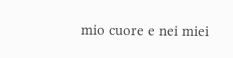mio cuore e nei miei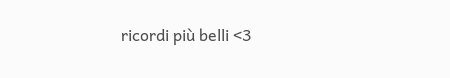ricordi più belli <3